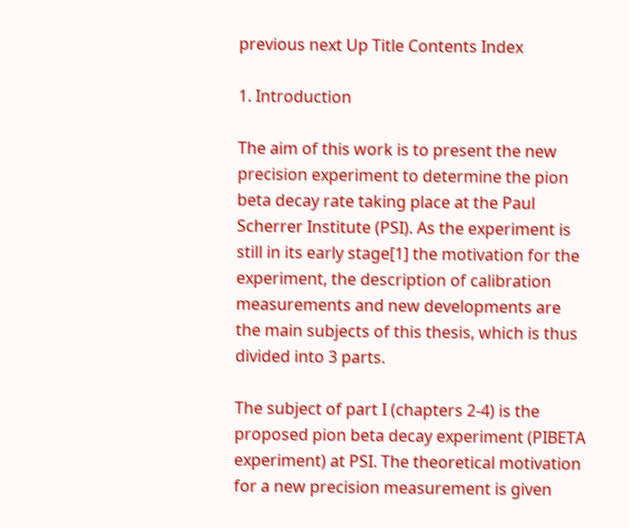previous next Up Title Contents Index

1. Introduction

The aim of this work is to present the new precision experiment to determine the pion beta decay rate taking place at the Paul Scherrer Institute (PSI). As the experiment is still in its early stage[1] the motivation for the experiment, the description of calibration measurements and new developments are the main subjects of this thesis, which is thus divided into 3 parts.

The subject of part I (chapters 2-4) is the proposed pion beta decay experiment (PIBETA experiment) at PSI. The theoretical motivation for a new precision measurement is given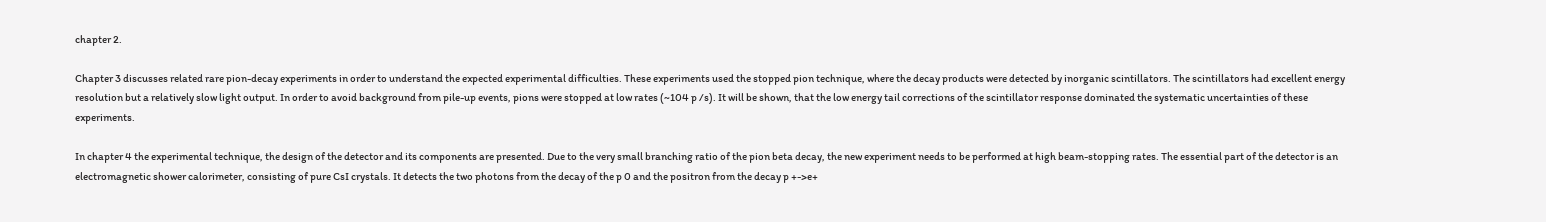chapter 2.

Chapter 3 discusses related rare pion-decay experiments in order to understand the expected experimental difficulties. These experiments used the stopped pion technique, where the decay products were detected by inorganic scintillators. The scintillators had excellent energy resolution but a relatively slow light output. In order to avoid background from pile-up events, pions were stopped at low rates (~104 p /s). It will be shown, that the low energy tail corrections of the scintillator response dominated the systematic uncertainties of these experiments.

In chapter 4 the experimental technique, the design of the detector and its components are presented. Due to the very small branching ratio of the pion beta decay, the new experiment needs to be performed at high beam-stopping rates. The essential part of the detector is an electromagnetic shower calorimeter, consisting of pure CsI crystals. It detects the two photons from the decay of the p 0 and the positron from the decay p +->e+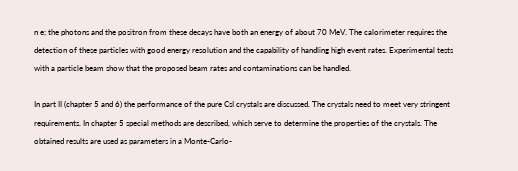n e; the photons and the positron from these decays have both an energy of about 70 MeV. The calorimeter requires the detection of these particles with good energy resolution and the capability of handling high event rates. Experimental tests with a particle beam show that the proposed beam rates and contaminations can be handled.

In part II (chapter 5 and 6) the performance of the pure CsI crystals are discussed. The crystals need to meet very stringent requirements. In chapter 5 special methods are described, which serve to determine the properties of the crystals. The obtained results are used as parameters in a Monte-Carlo-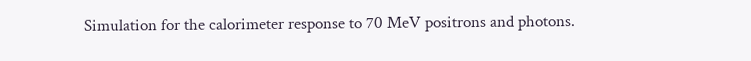Simulation for the calorimeter response to 70 MeV positrons and photons.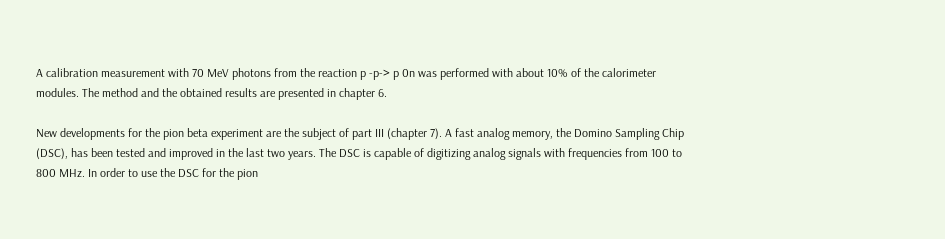A calibration measurement with 70 MeV photons from the reaction p -p-> p 0n was performed with about 10% of the calorimeter modules. The method and the obtained results are presented in chapter 6.

New developments for the pion beta experiment are the subject of part III (chapter 7). A fast analog memory, the Domino Sampling Chip (DSC), has been tested and improved in the last two years. The DSC is capable of digitizing analog signals with frequencies from 100 to 800 MHz. In order to use the DSC for the pion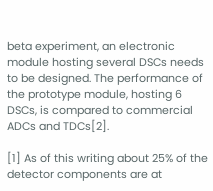beta experiment, an electronic module hosting several DSCs needs to be designed. The performance of the prototype module, hosting 6 DSCs, is compared to commercial ADCs and TDCs[2].

[1] As of this writing about 25% of the detector components are at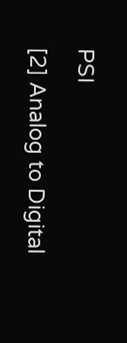PSI

[2] Analog to Digital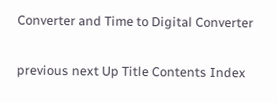Converter and Time to Digital Converter

previous next Up Title Contents Index